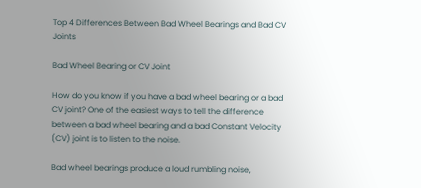Top 4 Differences Between Bad Wheel Bearings and Bad CV Joints

Bad Wheel Bearing or CV Joint

How do you know if you have a bad wheel bearing or a bad CV joint? One of the easiest ways to tell the difference between a bad wheel bearing and a bad Constant Velocity (CV) joint is to listen to the noise.

Bad wheel bearings produce a loud rumbling noise,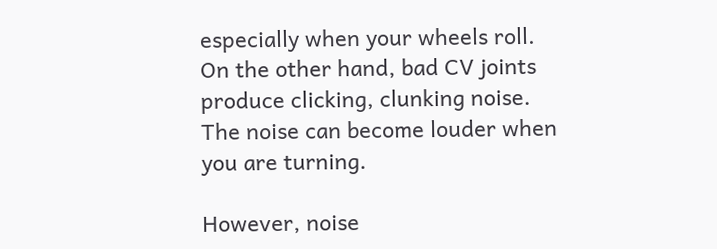especially when your wheels roll. On the other hand, bad CV joints produce clicking, clunking noise. The noise can become louder when you are turning.

However, noise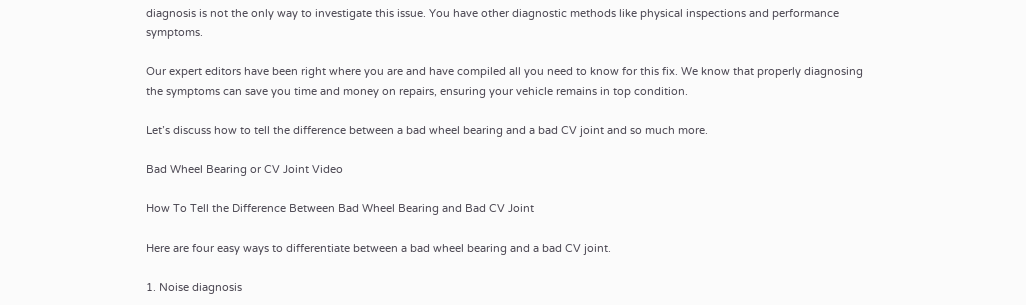diagnosis is not the only way to investigate this issue. You have other diagnostic methods like physical inspections and performance symptoms.

Our expert editors have been right where you are and have compiled all you need to know for this fix. We know that properly diagnosing the symptoms can save you time and money on repairs, ensuring your vehicle remains in top condition.

Let’s discuss how to tell the difference between a bad wheel bearing and a bad CV joint and so much more.

Bad Wheel Bearing or CV Joint Video

How To Tell the Difference Between Bad Wheel Bearing and Bad CV Joint

Here are four easy ways to differentiate between a bad wheel bearing and a bad CV joint.

1. Noise diagnosis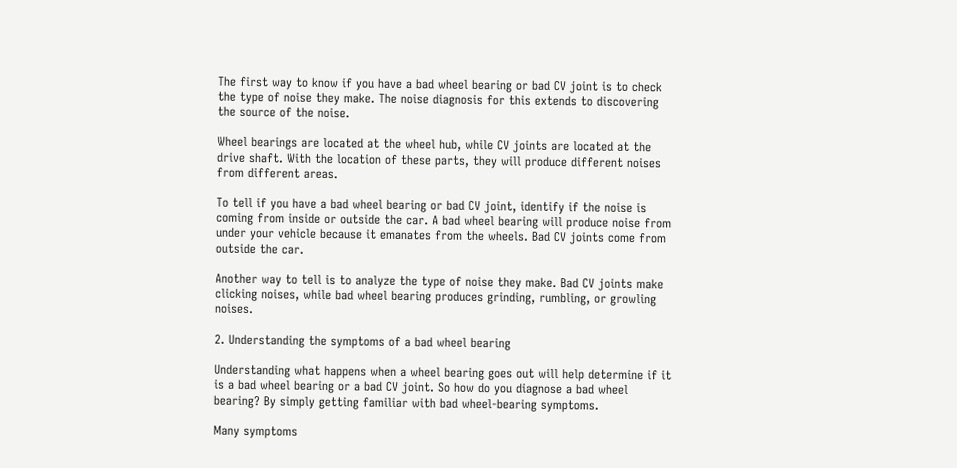The first way to know if you have a bad wheel bearing or bad CV joint is to check the type of noise they make. The noise diagnosis for this extends to discovering the source of the noise.

Wheel bearings are located at the wheel hub, while CV joints are located at the drive shaft. With the location of these parts, they will produce different noises from different areas.

To tell if you have a bad wheel bearing or bad CV joint, identify if the noise is coming from inside or outside the car. A bad wheel bearing will produce noise from under your vehicle because it emanates from the wheels. Bad CV joints come from outside the car.

Another way to tell is to analyze the type of noise they make. Bad CV joints make clicking noises, while bad wheel bearing produces grinding, rumbling, or growling noises.

2. Understanding the symptoms of a bad wheel bearing

Understanding what happens when a wheel bearing goes out will help determine if it is a bad wheel bearing or a bad CV joint. So how do you diagnose a bad wheel bearing? By simply getting familiar with bad wheel-bearing symptoms.

Many symptoms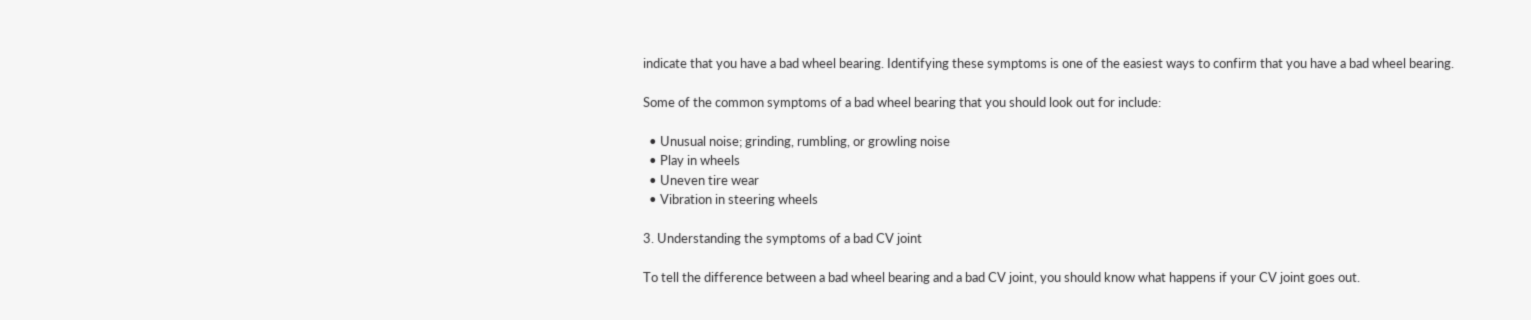indicate that you have a bad wheel bearing. Identifying these symptoms is one of the easiest ways to confirm that you have a bad wheel bearing.

Some of the common symptoms of a bad wheel bearing that you should look out for include:

  • Unusual noise; grinding, rumbling, or growling noise
  • Play in wheels
  • Uneven tire wear
  • Vibration in steering wheels

3. Understanding the symptoms of a bad CV joint

To tell the difference between a bad wheel bearing and a bad CV joint, you should know what happens if your CV joint goes out.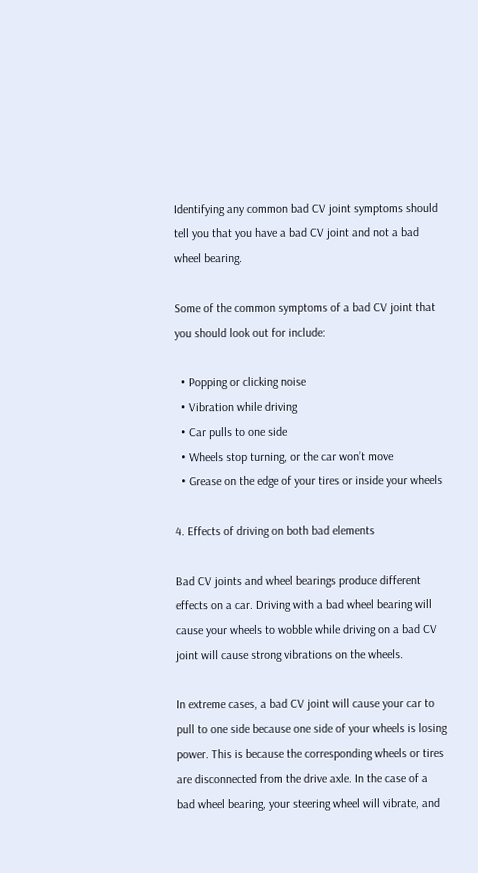Identifying any common bad CV joint symptoms should tell you that you have a bad CV joint and not a bad wheel bearing.

Some of the common symptoms of a bad CV joint that you should look out for include:

  • Popping or clicking noise
  • Vibration while driving
  • Car pulls to one side
  • Wheels stop turning, or the car won’t move
  • Grease on the edge of your tires or inside your wheels

4. Effects of driving on both bad elements

Bad CV joints and wheel bearings produce different effects on a car. Driving with a bad wheel bearing will cause your wheels to wobble while driving on a bad CV joint will cause strong vibrations on the wheels.

In extreme cases, a bad CV joint will cause your car to pull to one side because one side of your wheels is losing power. This is because the corresponding wheels or tires are disconnected from the drive axle. In the case of a bad wheel bearing, your steering wheel will vibrate, and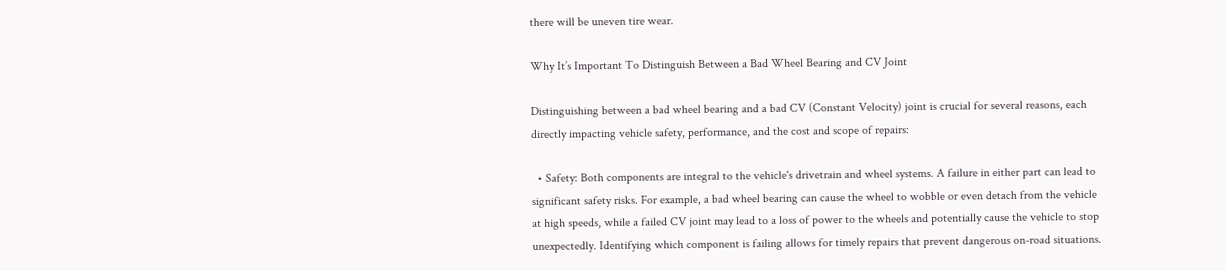there will be uneven tire wear.

Why It’s Important To Distinguish Between a Bad Wheel Bearing and CV Joint

Distinguishing between a bad wheel bearing and a bad CV (Constant Velocity) joint is crucial for several reasons, each directly impacting vehicle safety, performance, and the cost and scope of repairs:

  • Safety: Both components are integral to the vehicle's drivetrain and wheel systems. A failure in either part can lead to significant safety risks. For example, a bad wheel bearing can cause the wheel to wobble or even detach from the vehicle at high speeds, while a failed CV joint may lead to a loss of power to the wheels and potentially cause the vehicle to stop unexpectedly. Identifying which component is failing allows for timely repairs that prevent dangerous on-road situations.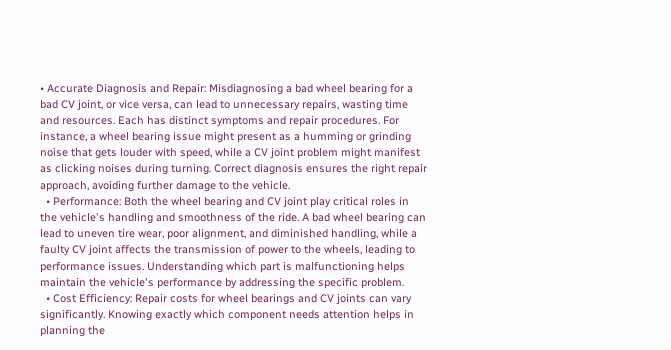• Accurate Diagnosis and Repair: Misdiagnosing a bad wheel bearing for a bad CV joint, or vice versa, can lead to unnecessary repairs, wasting time and resources. Each has distinct symptoms and repair procedures. For instance, a wheel bearing issue might present as a humming or grinding noise that gets louder with speed, while a CV joint problem might manifest as clicking noises during turning. Correct diagnosis ensures the right repair approach, avoiding further damage to the vehicle.
  • Performance: Both the wheel bearing and CV joint play critical roles in the vehicle's handling and smoothness of the ride. A bad wheel bearing can lead to uneven tire wear, poor alignment, and diminished handling, while a faulty CV joint affects the transmission of power to the wheels, leading to performance issues. Understanding which part is malfunctioning helps maintain the vehicle's performance by addressing the specific problem.
  • Cost Efficiency: Repair costs for wheel bearings and CV joints can vary significantly. Knowing exactly which component needs attention helps in planning the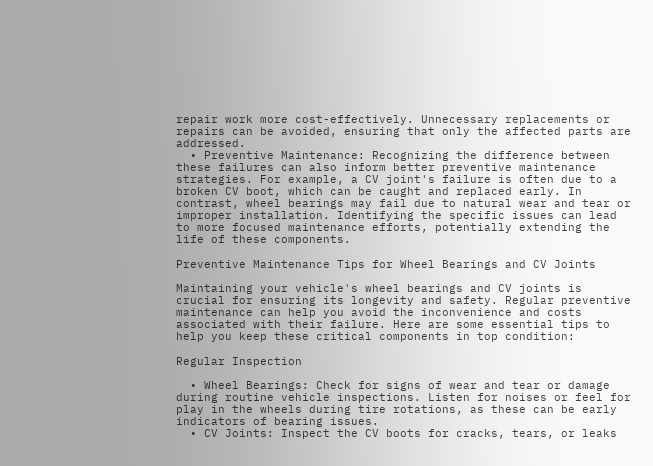repair work more cost-effectively. Unnecessary replacements or repairs can be avoided, ensuring that only the affected parts are addressed.
  • Preventive Maintenance: Recognizing the difference between these failures can also inform better preventive maintenance strategies. For example, a CV joint's failure is often due to a broken CV boot, which can be caught and replaced early. In contrast, wheel bearings may fail due to natural wear and tear or improper installation. Identifying the specific issues can lead to more focused maintenance efforts, potentially extending the life of these components.

Preventive Maintenance Tips for Wheel Bearings and CV Joints

Maintaining your vehicle's wheel bearings and CV joints is crucial for ensuring its longevity and safety. Regular preventive maintenance can help you avoid the inconvenience and costs associated with their failure. Here are some essential tips to help you keep these critical components in top condition:

Regular Inspection

  • Wheel Bearings: Check for signs of wear and tear or damage during routine vehicle inspections. Listen for noises or feel for play in the wheels during tire rotations, as these can be early indicators of bearing issues.
  • CV Joints: Inspect the CV boots for cracks, tears, or leaks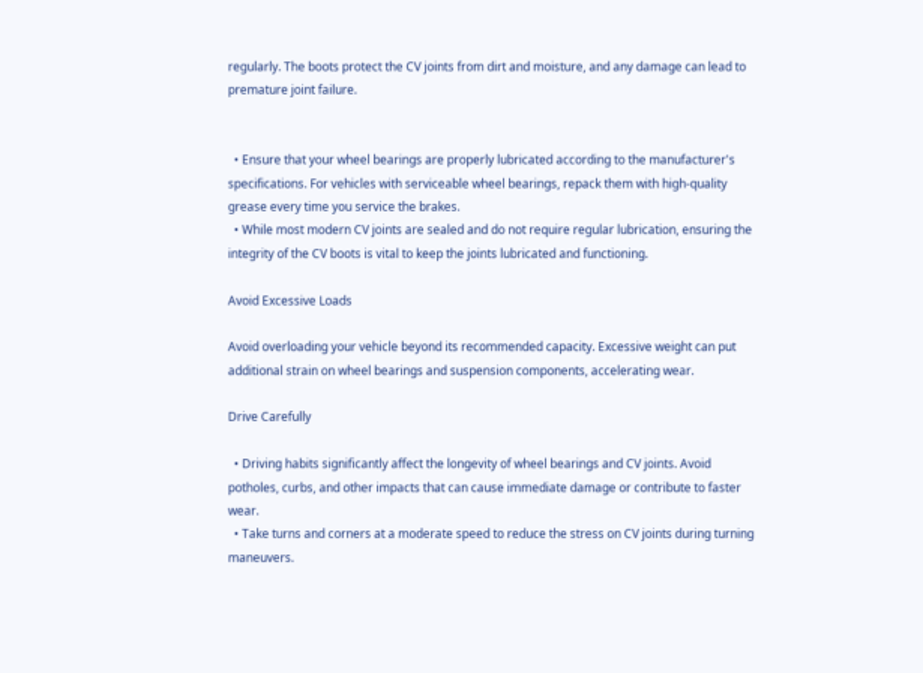regularly. The boots protect the CV joints from dirt and moisture, and any damage can lead to premature joint failure.


  • Ensure that your wheel bearings are properly lubricated according to the manufacturer's specifications. For vehicles with serviceable wheel bearings, repack them with high-quality grease every time you service the brakes.
  • While most modern CV joints are sealed and do not require regular lubrication, ensuring the integrity of the CV boots is vital to keep the joints lubricated and functioning.

Avoid Excessive Loads

Avoid overloading your vehicle beyond its recommended capacity. Excessive weight can put additional strain on wheel bearings and suspension components, accelerating wear.

Drive Carefully

  • Driving habits significantly affect the longevity of wheel bearings and CV joints. Avoid potholes, curbs, and other impacts that can cause immediate damage or contribute to faster wear.
  • Take turns and corners at a moderate speed to reduce the stress on CV joints during turning maneuvers.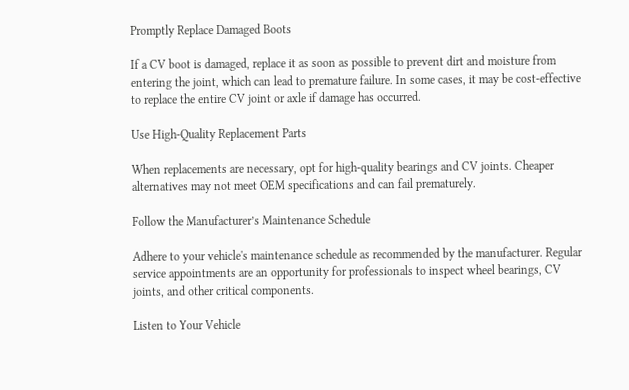Promptly Replace Damaged Boots

If a CV boot is damaged, replace it as soon as possible to prevent dirt and moisture from entering the joint, which can lead to premature failure. In some cases, it may be cost-effective to replace the entire CV joint or axle if damage has occurred.

Use High-Quality Replacement Parts

When replacements are necessary, opt for high-quality bearings and CV joints. Cheaper alternatives may not meet OEM specifications and can fail prematurely.

Follow the Manufacturer’s Maintenance Schedule

Adhere to your vehicle's maintenance schedule as recommended by the manufacturer. Regular service appointments are an opportunity for professionals to inspect wheel bearings, CV joints, and other critical components.

Listen to Your Vehicle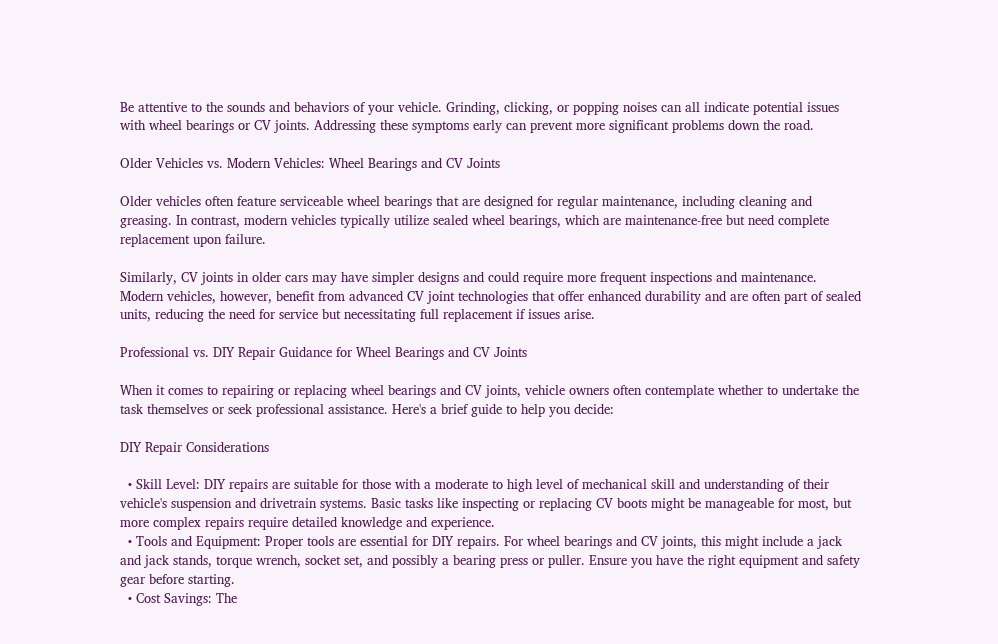Be attentive to the sounds and behaviors of your vehicle. Grinding, clicking, or popping noises can all indicate potential issues with wheel bearings or CV joints. Addressing these symptoms early can prevent more significant problems down the road.

Older Vehicles vs. Modern Vehicles: Wheel Bearings and CV Joints

Older vehicles often feature serviceable wheel bearings that are designed for regular maintenance, including cleaning and greasing. In contrast, modern vehicles typically utilize sealed wheel bearings, which are maintenance-free but need complete replacement upon failure.

Similarly, CV joints in older cars may have simpler designs and could require more frequent inspections and maintenance. Modern vehicles, however, benefit from advanced CV joint technologies that offer enhanced durability and are often part of sealed units, reducing the need for service but necessitating full replacement if issues arise.

Professional vs. DIY Repair Guidance for Wheel Bearings and CV Joints

When it comes to repairing or replacing wheel bearings and CV joints, vehicle owners often contemplate whether to undertake the task themselves or seek professional assistance. Here's a brief guide to help you decide:

DIY Repair Considerations

  • Skill Level: DIY repairs are suitable for those with a moderate to high level of mechanical skill and understanding of their vehicle's suspension and drivetrain systems. Basic tasks like inspecting or replacing CV boots might be manageable for most, but more complex repairs require detailed knowledge and experience.
  • Tools and Equipment: Proper tools are essential for DIY repairs. For wheel bearings and CV joints, this might include a jack and jack stands, torque wrench, socket set, and possibly a bearing press or puller. Ensure you have the right equipment and safety gear before starting.
  • Cost Savings: The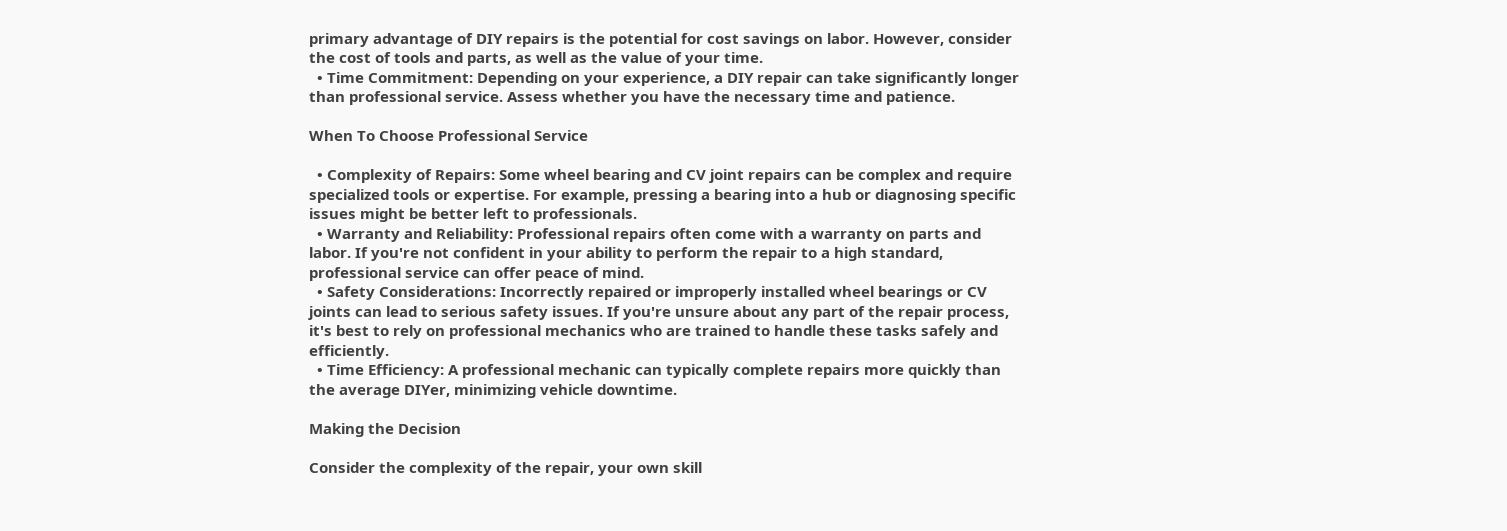primary advantage of DIY repairs is the potential for cost savings on labor. However, consider the cost of tools and parts, as well as the value of your time.
  • Time Commitment: Depending on your experience, a DIY repair can take significantly longer than professional service. Assess whether you have the necessary time and patience.

When To Choose Professional Service

  • Complexity of Repairs: Some wheel bearing and CV joint repairs can be complex and require specialized tools or expertise. For example, pressing a bearing into a hub or diagnosing specific issues might be better left to professionals.
  • Warranty and Reliability: Professional repairs often come with a warranty on parts and labor. If you're not confident in your ability to perform the repair to a high standard, professional service can offer peace of mind.
  • Safety Considerations: Incorrectly repaired or improperly installed wheel bearings or CV joints can lead to serious safety issues. If you're unsure about any part of the repair process, it's best to rely on professional mechanics who are trained to handle these tasks safely and efficiently.
  • Time Efficiency: A professional mechanic can typically complete repairs more quickly than the average DIYer, minimizing vehicle downtime.

Making the Decision

Consider the complexity of the repair, your own skill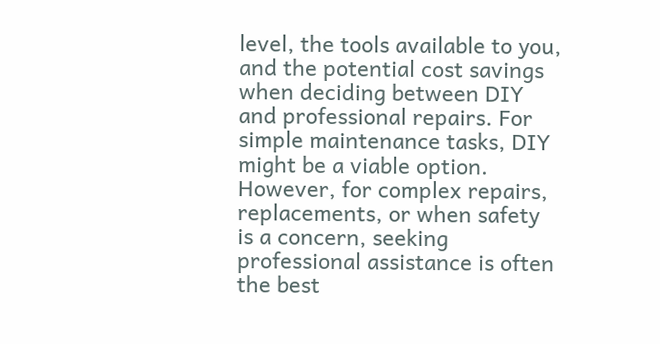level, the tools available to you, and the potential cost savings when deciding between DIY and professional repairs. For simple maintenance tasks, DIY might be a viable option. However, for complex repairs, replacements, or when safety is a concern, seeking professional assistance is often the best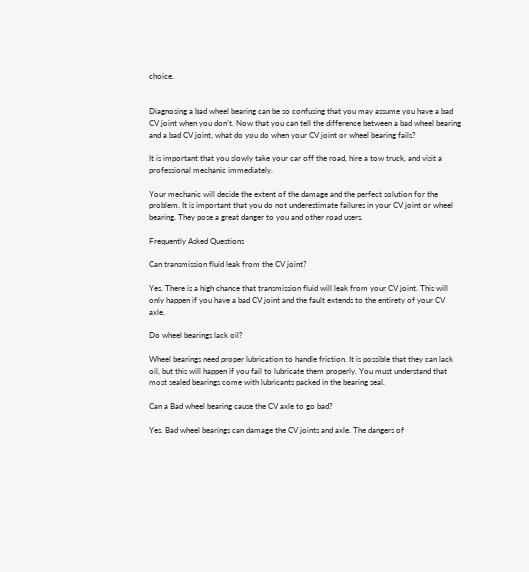choice.


Diagnosing a bad wheel bearing can be so confusing that you may assume you have a bad CV joint when you don’t. Now that you can tell the difference between a bad wheel bearing and a bad CV joint, what do you do when your CV joint or wheel bearing fails?

It is important that you slowly take your car off the road, hire a tow truck, and visit a professional mechanic immediately.

Your mechanic will decide the extent of the damage and the perfect solution for the problem. It is important that you do not underestimate failures in your CV joint or wheel bearing. They pose a great danger to you and other road users.

Frequently Asked Questions

Can transmission fluid leak from the CV joint?

Yes. There is a high chance that transmission fluid will leak from your CV joint. This will only happen if you have a bad CV joint and the fault extends to the entirety of your CV axle.

Do wheel bearings lack oil?

Wheel bearings need proper lubrication to handle friction. It is possible that they can lack oil, but this will happen if you fail to lubricate them properly. You must understand that most sealed bearings come with lubricants packed in the bearing seal.

Can a Bad wheel bearing cause the CV axle to go bad?

Yes. Bad wheel bearings can damage the CV joints and axle. The dangers of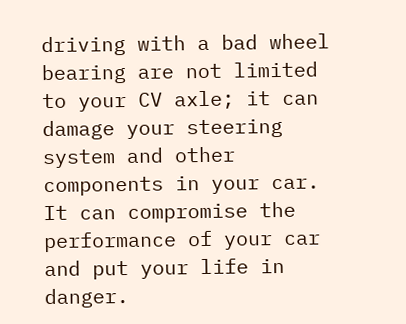driving with a bad wheel bearing are not limited to your CV axle; it can damage your steering system and other components in your car. It can compromise the performance of your car and put your life in danger.